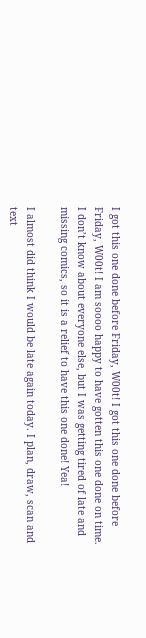I got this one done before Friday, W00t! I got this one done before Friday, W00t! I am soooo happy to have gotten this one done on time. I don’t know about everyone else, but I was getting tired of late and missing comics, so it is a relief to have this one done! Yea!

I almost did think I would be late again today. I plan, draw, scan and text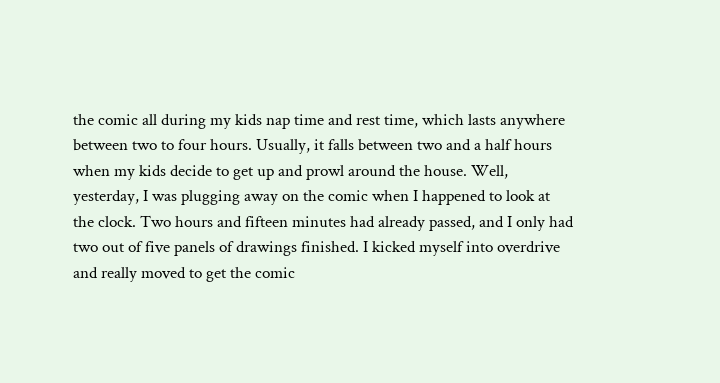the comic all during my kids nap time and rest time, which lasts anywhere between two to four hours. Usually, it falls between two and a half hours when my kids decide to get up and prowl around the house. Well, yesterday, I was plugging away on the comic when I happened to look at the clock. Two hours and fifteen minutes had already passed, and I only had two out of five panels of drawings finished. I kicked myself into overdrive and really moved to get the comic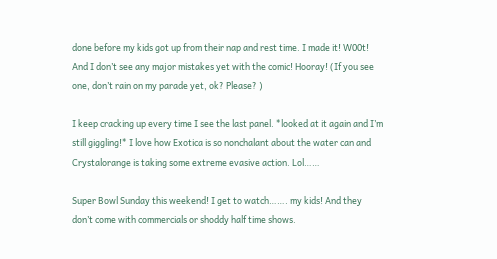done before my kids got up from their nap and rest time. I made it! W00t! And I don’t see any major mistakes yet with the comic! Hooray! (If you see one, don’t rain on my parade yet, ok? Please? )

I keep cracking up every time I see the last panel. *looked at it again and I’m still giggling!* I love how Exotica is so nonchalant about the water can and Crystalorange is taking some extreme evasive action. Lol……

Super Bowl Sunday this weekend! I get to watch……. my kids! And they don’t come with commercials or shoddy half time shows.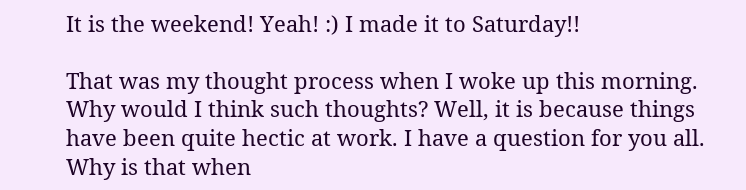It is the weekend! Yeah! :) I made it to Saturday!!

That was my thought process when I woke up this morning. Why would I think such thoughts? Well, it is because things have been quite hectic at work. I have a question for you all. Why is that when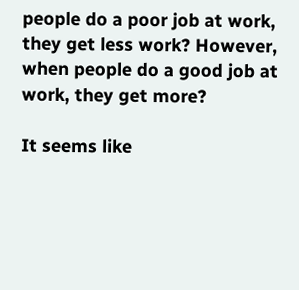people do a poor job at work, they get less work? However, when people do a good job at work, they get more?

It seems like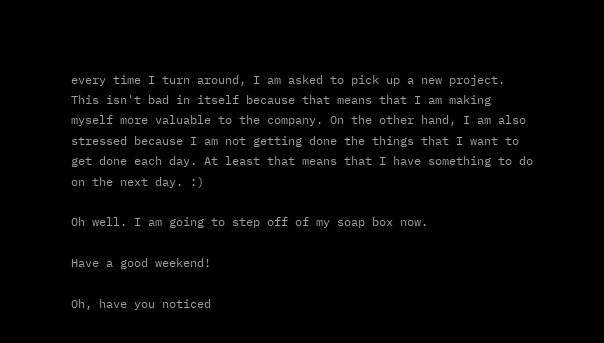every time I turn around, I am asked to pick up a new project. This isn't bad in itself because that means that I am making myself more valuable to the company. On the other hand, I am also stressed because I am not getting done the things that I want to get done each day. At least that means that I have something to do on the next day. :)

Oh well. I am going to step off of my soap box now.

Have a good weekend!

Oh, have you noticed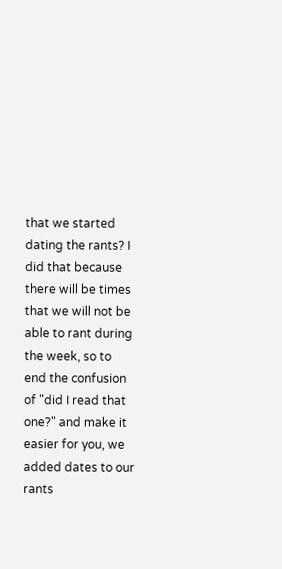that we started dating the rants? I did that because there will be times that we will not be able to rant during the week, so to end the confusion of "did I read that one?" and make it easier for you, we added dates to our rants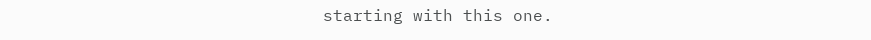starting with this one.